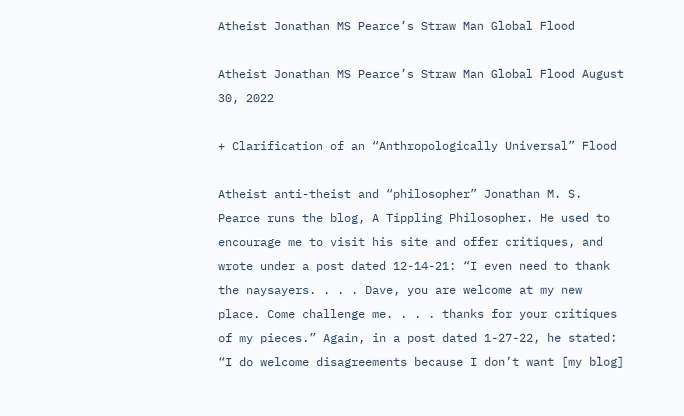Atheist Jonathan MS Pearce’s Straw Man Global Flood

Atheist Jonathan MS Pearce’s Straw Man Global Flood August 30, 2022

+ Clarification of an “Anthropologically Universal” Flood

Atheist anti-theist and “philosopher” Jonathan M. S. Pearce runs the blog, A Tippling Philosopher. He used to encourage me to visit his site and offer critiques, and wrote under a post dated 12-14-21: “I even need to thank the naysayers. . . . Dave, you are welcome at my new place. Come challenge me. . . . thanks for your critiques of my pieces.” Again, in a post dated 1-27-22, he stated: “I do welcome disagreements because I don’t want [my blog]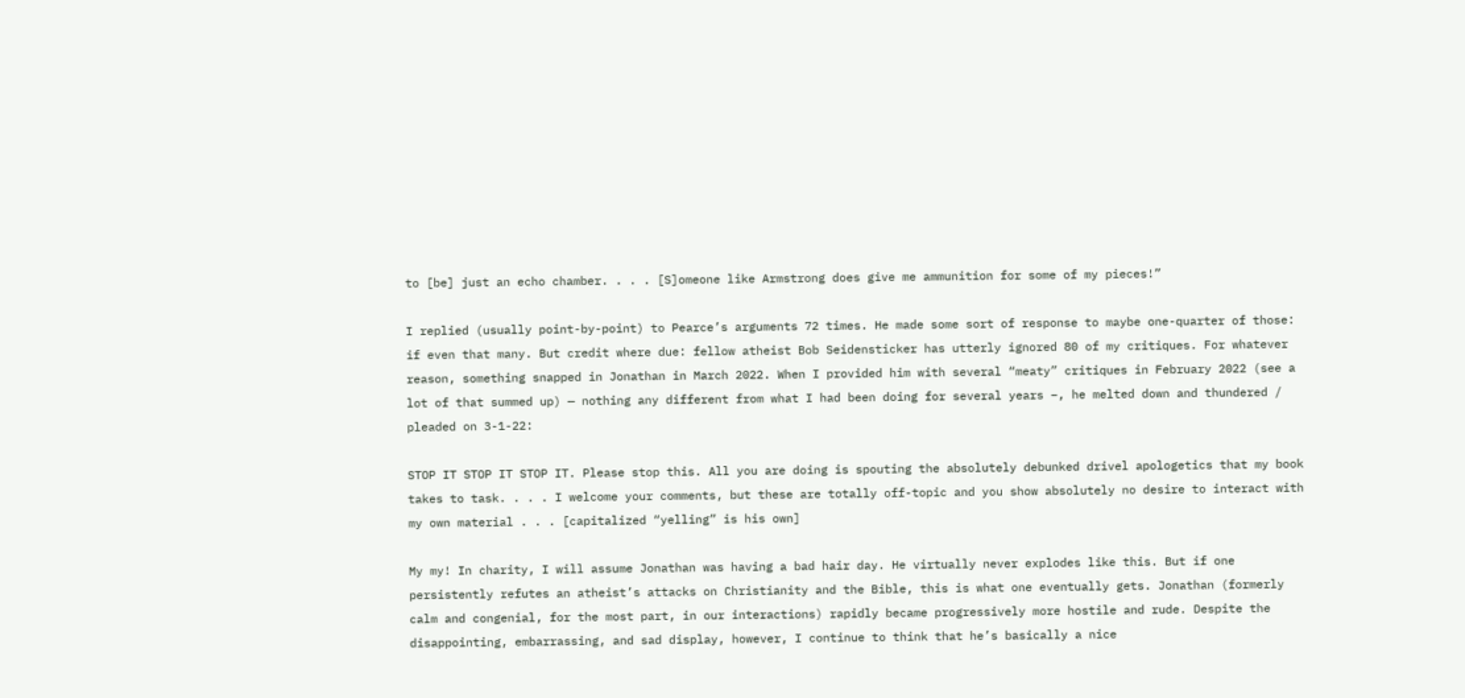to [be] just an echo chamber. . . . [S]omeone like Armstrong does give me ammunition for some of my pieces!”

I replied (usually point-by-point) to Pearce’s arguments 72 times. He made some sort of response to maybe one-quarter of those: if even that many. But credit where due: fellow atheist Bob Seidensticker has utterly ignored 80 of my critiques. For whatever reason, something snapped in Jonathan in March 2022. When I provided him with several “meaty” critiques in February 2022 (see a lot of that summed up) — nothing any different from what I had been doing for several years –, he melted down and thundered / pleaded on 3-1-22:

STOP IT STOP IT STOP IT. Please stop this. All you are doing is spouting the absolutely debunked drivel apologetics that my book takes to task. . . . I welcome your comments, but these are totally off-topic and you show absolutely no desire to interact with my own material . . . [capitalized “yelling” is his own]

My my! In charity, I will assume Jonathan was having a bad hair day. He virtually never explodes like this. But if one persistently refutes an atheist’s attacks on Christianity and the Bible, this is what one eventually gets. Jonathan (formerly calm and congenial, for the most part, in our interactions) rapidly became progressively more hostile and rude. Despite the disappointing, embarrassing, and sad display, however, I continue to think that he’s basically a nice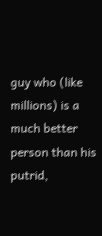guy who (like millions) is a much better person than his putrid,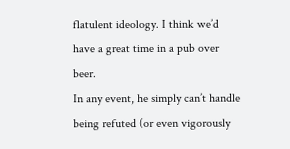flatulent ideology. I think we’d have a great time in a pub over beer.
In any event, he simply can’t handle being refuted (or even vigorously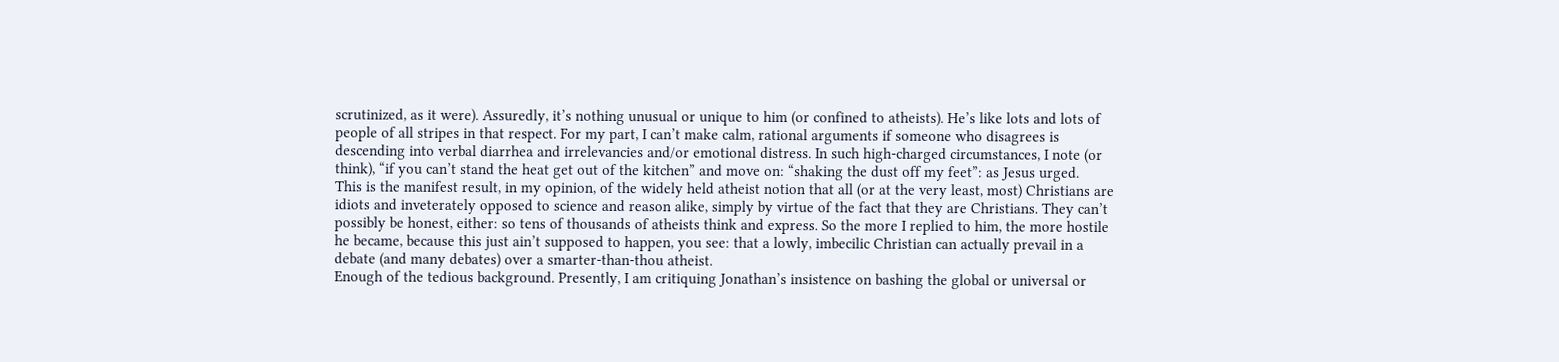scrutinized, as it were). Assuredly, it’s nothing unusual or unique to him (or confined to atheists). He’s like lots and lots of people of all stripes in that respect. For my part, I can’t make calm, rational arguments if someone who disagrees is descending into verbal diarrhea and irrelevancies and/or emotional distress. In such high-charged circumstances, I note (or think), “if you can’t stand the heat get out of the kitchen” and move on: “shaking the dust off my feet”: as Jesus urged.
This is the manifest result, in my opinion, of the widely held atheist notion that all (or at the very least, most) Christians are idiots and inveterately opposed to science and reason alike, simply by virtue of the fact that they are Christians. They can’t possibly be honest, either: so tens of thousands of atheists think and express. So the more I replied to him, the more hostile he became, because this just ain’t supposed to happen, you see: that a lowly, imbecilic Christian can actually prevail in a debate (and many debates) over a smarter-than-thou atheist.
Enough of the tedious background. Presently, I am critiquing Jonathan’s insistence on bashing the global or universal or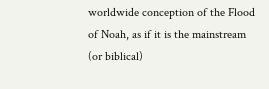worldwide conception of the Flood of Noah, as if it is the mainstream (or biblical)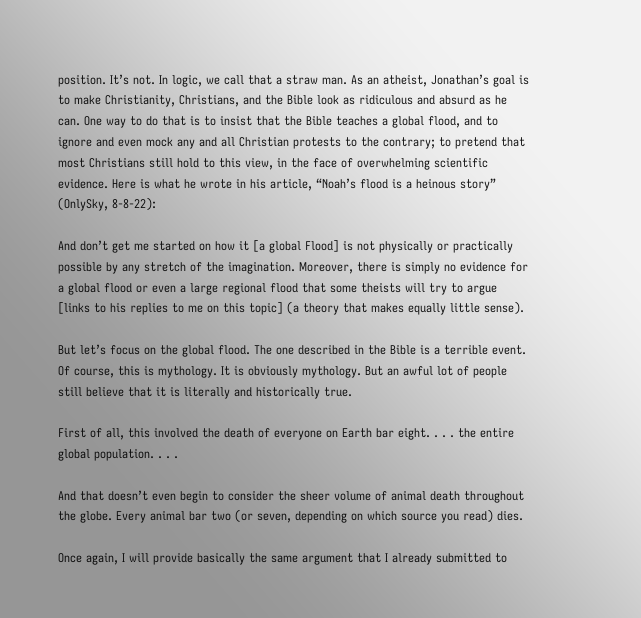position. It’s not. In logic, we call that a straw man. As an atheist, Jonathan’s goal is to make Christianity, Christians, and the Bible look as ridiculous and absurd as he can. One way to do that is to insist that the Bible teaches a global flood, and to ignore and even mock any and all Christian protests to the contrary; to pretend that most Christians still hold to this view, in the face of overwhelming scientific evidence. Here is what he wrote in his article, “Noah’s flood is a heinous story” (OnlySky, 8-8-22):

And don’t get me started on how it [a global Flood] is not physically or practically possible by any stretch of the imagination. Moreover, there is simply no evidence for a global flood or even a large regional flood that some theists will try to argue [links to his replies to me on this topic] (a theory that makes equally little sense).

But let’s focus on the global flood. The one described in the Bible is a terrible event. Of course, this is mythology. It is obviously mythology. But an awful lot of people still believe that it is literally and historically true.

First of all, this involved the death of everyone on Earth bar eight. . . . the entire global population. . . .

And that doesn’t even begin to consider the sheer volume of animal death throughout the globe. Every animal bar two (or seven, depending on which source you read) dies.

Once again, I will provide basically the same argument that I already submitted to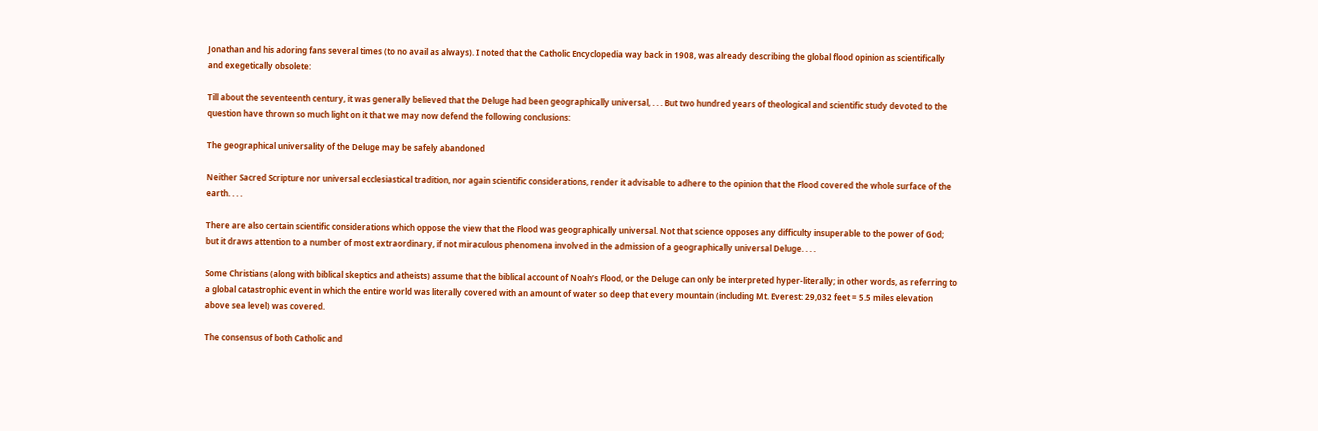Jonathan and his adoring fans several times (to no avail as always). I noted that the Catholic Encyclopedia way back in 1908, was already describing the global flood opinion as scientifically and exegetically obsolete:

Till about the seventeenth century, it was generally believed that the Deluge had been geographically universal, . . . But two hundred years of theological and scientific study devoted to the question have thrown so much light on it that we may now defend the following conclusions:

The geographical universality of the Deluge may be safely abandoned

Neither Sacred Scripture nor universal ecclesiastical tradition, nor again scientific considerations, render it advisable to adhere to the opinion that the Flood covered the whole surface of the earth. . . .

There are also certain scientific considerations which oppose the view that the Flood was geographically universal. Not that science opposes any difficulty insuperable to the power of God; but it draws attention to a number of most extraordinary, if not miraculous phenomena involved in the admission of a geographically universal Deluge. . . .

Some Christians (along with biblical skeptics and atheists) assume that the biblical account of Noah’s Flood, or the Deluge can only be interpreted hyper-literally; in other words, as referring to a global catastrophic event in which the entire world was literally covered with an amount of water so deep that every mountain (including Mt. Everest: 29,032 feet = 5.5 miles elevation above sea level) was covered.

The consensus of both Catholic and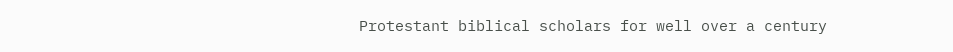Protestant biblical scholars for well over a century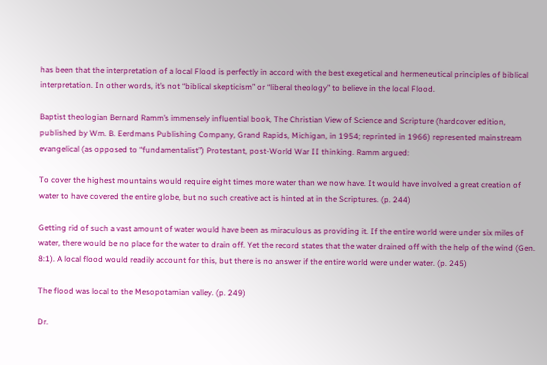has been that the interpretation of a local Flood is perfectly in accord with the best exegetical and hermeneutical principles of biblical interpretation. In other words, it’s not “biblical skepticism” or “liberal theology” to believe in the local Flood.

Baptist theologian Bernard Ramm’s immensely influential book, The Christian View of Science and Scripture (hardcover edition, published by Wm. B. Eerdmans Publishing Company, Grand Rapids, Michigan, in 1954; reprinted in 1966) represented mainstream evangelical (as opposed to “fundamentalist”) Protestant, post-World War II thinking. Ramm argued:

To cover the highest mountains would require eight times more water than we now have. It would have involved a great creation of water to have covered the entire globe, but no such creative act is hinted at in the Scriptures. (p. 244)

Getting rid of such a vast amount of water would have been as miraculous as providing it. If the entire world were under six miles of water, there would be no place for the water to drain off. Yet the record states that the water drained off with the help of the wind (Gen. 8:1). A local flood would readily account for this, but there is no answer if the entire world were under water. (p. 245)

The flood was local to the Mesopotamian valley. (p. 249)

Dr.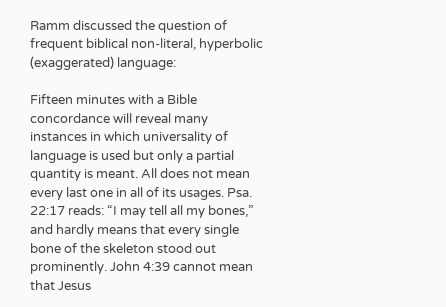Ramm discussed the question of frequent biblical non-literal, hyperbolic (exaggerated) language:

Fifteen minutes with a Bible concordance will reveal many instances in which universality of language is used but only a partial quantity is meant. All does not mean every last one in all of its usages. Psa. 22:17 reads: “I may tell all my bones,” and hardly means that every single bone of the skeleton stood out prominently. John 4:39 cannot mean that Jesus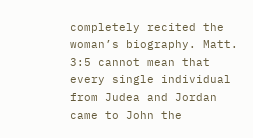completely recited the woman’s biography. Matt. 3:5 cannot mean that every single individual from Judea and Jordan came to John the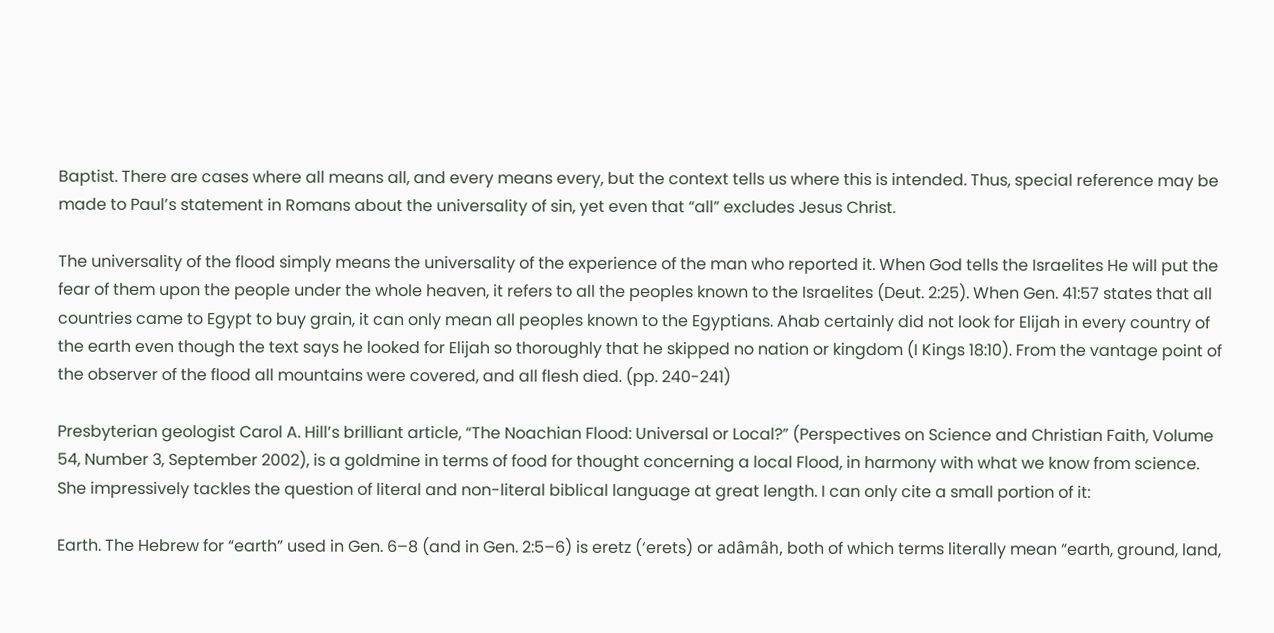Baptist. There are cases where all means all, and every means every, but the context tells us where this is intended. Thus, special reference may be made to Paul’s statement in Romans about the universality of sin, yet even that “all” excludes Jesus Christ.

The universality of the flood simply means the universality of the experience of the man who reported it. When God tells the Israelites He will put the fear of them upon the people under the whole heaven, it refers to all the peoples known to the Israelites (Deut. 2:25). When Gen. 41:57 states that all countries came to Egypt to buy grain, it can only mean all peoples known to the Egyptians. Ahab certainly did not look for Elijah in every country of the earth even though the text says he looked for Elijah so thoroughly that he skipped no nation or kingdom (I Kings 18:10). From the vantage point of the observer of the flood all mountains were covered, and all flesh died. (pp. 240-241)

Presbyterian geologist Carol A. Hill’s brilliant article, “The Noachian Flood: Universal or Local?” (Perspectives on Science and Christian Faith, Volume 54, Number 3, September 2002), is a goldmine in terms of food for thought concerning a local Flood, in harmony with what we know from science. She impressively tackles the question of literal and non-literal biblical language at great length. I can only cite a small portion of it:

Earth. The Hebrew for “earth” used in Gen. 6–8 (and in Gen. 2:5–6) is eretz (‘erets) or adâmâh, both of which terms literally mean “earth, ground, land,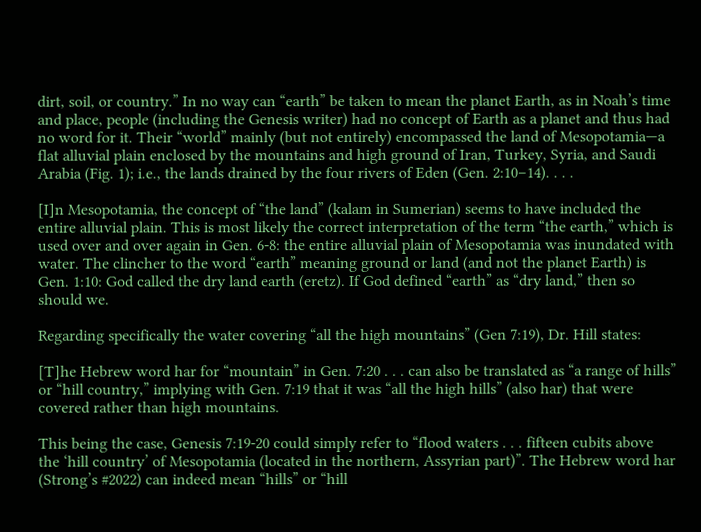dirt, soil, or country.” In no way can “earth” be taken to mean the planet Earth, as in Noah’s time and place, people (including the Genesis writer) had no concept of Earth as a planet and thus had no word for it. Their “world” mainly (but not entirely) encompassed the land of Mesopotamia—a flat alluvial plain enclosed by the mountains and high ground of Iran, Turkey, Syria, and Saudi Arabia (Fig. 1); i.e., the lands drained by the four rivers of Eden (Gen. 2:10–14). . . .

[I]n Mesopotamia, the concept of “the land” (kalam in Sumerian) seems to have included the entire alluvial plain. This is most likely the correct interpretation of the term “the earth,” which is used over and over again in Gen. 6-8: the entire alluvial plain of Mesopotamia was inundated with water. The clincher to the word “earth” meaning ground or land (and not the planet Earth) is Gen. 1:10: God called the dry land earth (eretz). If God defined “earth” as “dry land,” then so should we.

Regarding specifically the water covering “all the high mountains” (Gen 7:19), Dr. Hill states:

[T]he Hebrew word har for “mountain” in Gen. 7:20 . . . can also be translated as “a range of hills” or “hill country,” implying with Gen. 7:19 that it was “all the high hills” (also har) that were covered rather than high mountains.

This being the case, Genesis 7:19-20 could simply refer to “flood waters . . . fifteen cubits above the ‘hill country’ of Mesopotamia (located in the northern, Assyrian part)”. The Hebrew word har (Strong’s #2022) can indeed mean “hills” or “hill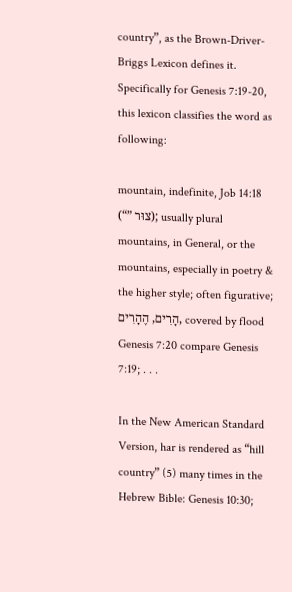country”, as the Brown-Driver-Briggs Lexicon defines it. Specifically for Genesis 7:19-20, this lexicon classifies the word as following:

mountain, indefinite, Job 14:18 (“” צוּר); usually plural mountains, in General, or the mountains, especially in poetry & the higher style; often figurative; הָרִים, הֶהָרִים, covered by flood Genesis 7:20 compare Genesis 7:19; . . .

In the New American Standard Version, har is rendered as “hill country” (5) many times in the Hebrew Bible: Genesis 10:30;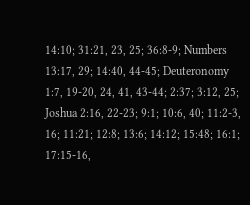14:10; 31:21, 23, 25; 36:8-9; Numbers 13:17, 29; 14:40, 44-45; Deuteronomy 1:7, 19-20, 24, 41, 43-44; 2:37; 3:12, 25; Joshua 2:16, 22-23; 9:1; 10:6, 40; 11:2-3, 16; 11:21; 12:8; 13:6; 14:12; 15:48; 16:1; 17:15-16,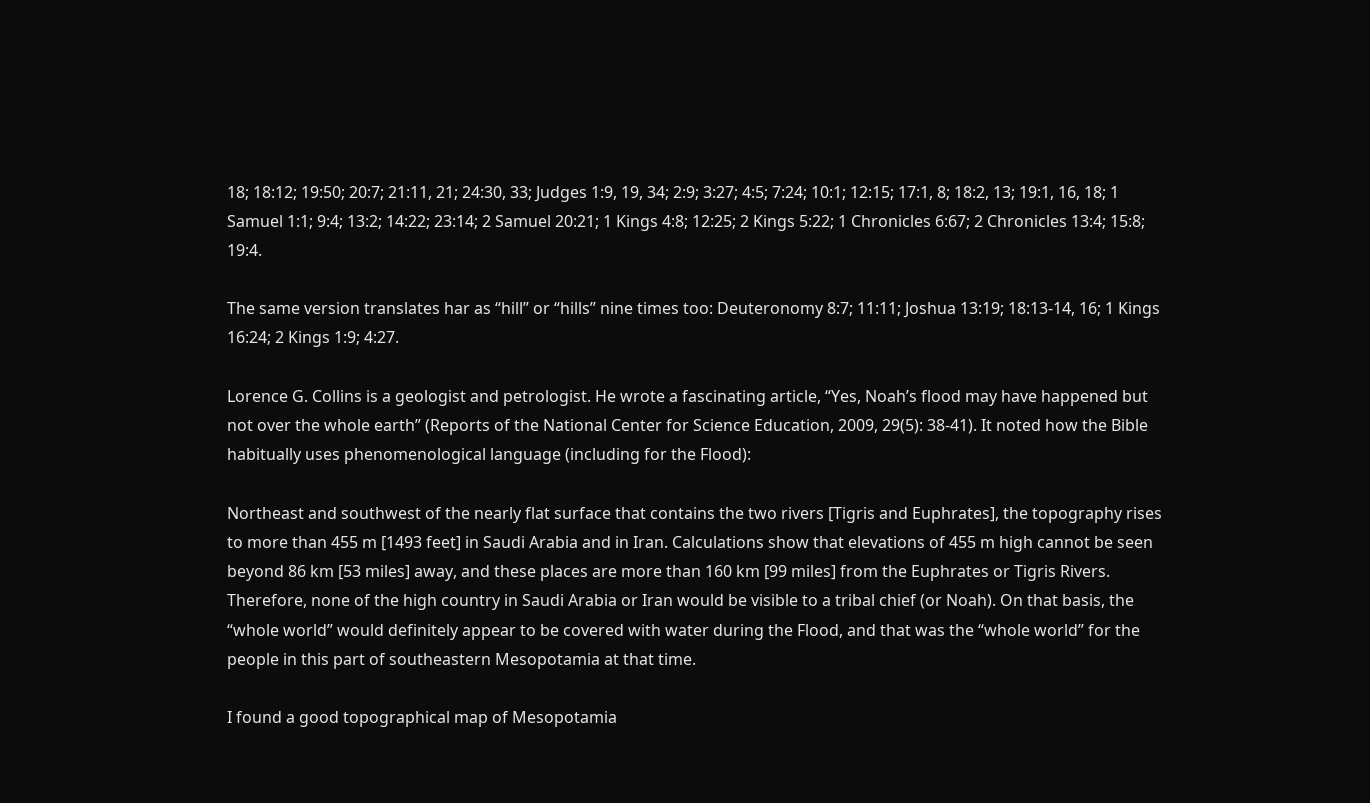18; 18:12; 19:50; 20:7; 21:11, 21; 24:30, 33; Judges 1:9, 19, 34; 2:9; 3:27; 4:5; 7:24; 10:1; 12:15; 17:1, 8; 18:2, 13; 19:1, 16, 18; 1 Samuel 1:1; 9:4; 13:2; 14:22; 23:14; 2 Samuel 20:21; 1 Kings 4:8; 12:25; 2 Kings 5:22; 1 Chronicles 6:67; 2 Chronicles 13:4; 15:8; 19:4.

The same version translates har as “hill” or “hills” nine times too: Deuteronomy 8:7; 11:11; Joshua 13:19; 18:13-14, 16; 1 Kings 16:24; 2 Kings 1:9; 4:27.

Lorence G. Collins is a geologist and petrologist. He wrote a fascinating article, “Yes, Noah’s flood may have happened but not over the whole earth” (Reports of the National Center for Science Education, 2009, 29(5): 38-41). It noted how the Bible habitually uses phenomenological language (including for the Flood):

Northeast and southwest of the nearly flat surface that contains the two rivers [Tigris and Euphrates], the topography rises to more than 455 m [1493 feet] in Saudi Arabia and in Iran. Calculations show that elevations of 455 m high cannot be seen beyond 86 km [53 miles] away, and these places are more than 160 km [99 miles] from the Euphrates or Tigris Rivers. Therefore, none of the high country in Saudi Arabia or Iran would be visible to a tribal chief (or Noah). On that basis, the “whole world” would definitely appear to be covered with water during the Flood, and that was the “whole world” for the people in this part of southeastern Mesopotamia at that time.

I found a good topographical map of Mesopotamia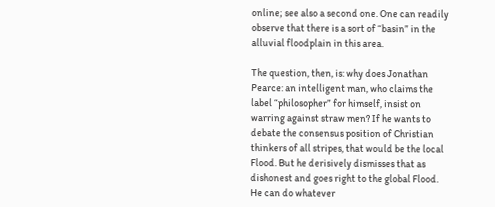online; see also a second one. One can readily observe that there is a sort of “basin” in the alluvial floodplain in this area.

The question, then, is: why does Jonathan Pearce: an intelligent man, who claims the label “philosopher” for himself, insist on warring against straw men? If he wants to debate the consensus position of Christian thinkers of all stripes, that would be the local Flood. But he derisively dismisses that as dishonest and goes right to the global Flood.
He can do whatever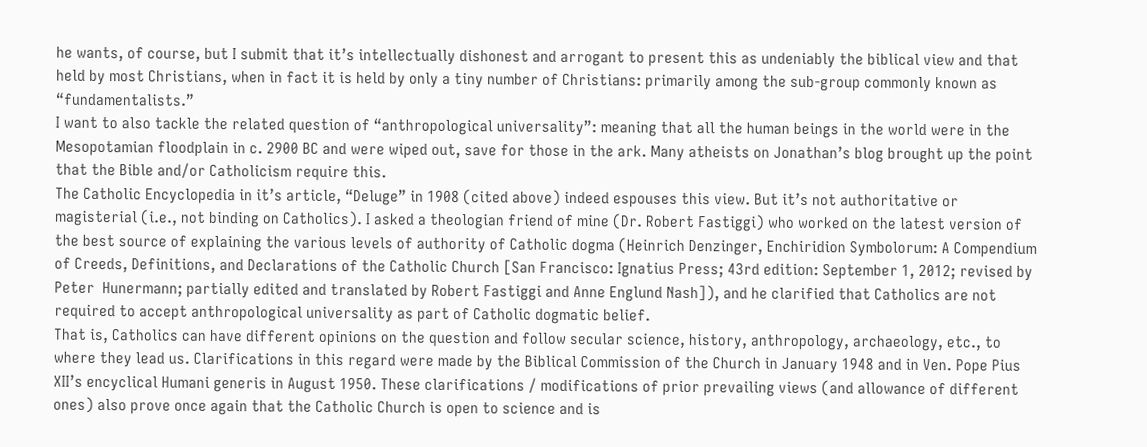he wants, of course, but I submit that it’s intellectually dishonest and arrogant to present this as undeniably the biblical view and that held by most Christians, when in fact it is held by only a tiny number of Christians: primarily among the sub-group commonly known as “fundamentalists.”
I want to also tackle the related question of “anthropological universality”: meaning that all the human beings in the world were in the Mesopotamian floodplain in c. 2900 BC and were wiped out, save for those in the ark. Many atheists on Jonathan’s blog brought up the point that the Bible and/or Catholicism require this.
The Catholic Encyclopedia in it’s article, “Deluge” in 1908 (cited above) indeed espouses this view. But it’s not authoritative or magisterial (i.e., not binding on Catholics). I asked a theologian friend of mine (Dr. Robert Fastiggi) who worked on the latest version of the best source of explaining the various levels of authority of Catholic dogma (Heinrich Denzinger, Enchiridion Symbolorum: A Compendium of Creeds, Definitions, and Declarations of the Catholic Church [San Francisco: Ignatius Press; 43rd edition: September 1, 2012; revised by Peter  Hunermann; partially edited and translated by Robert Fastiggi and Anne Englund Nash]), and he clarified that Catholics are not required to accept anthropological universality as part of Catholic dogmatic belief.
That is, Catholics can have different opinions on the question and follow secular science, history, anthropology, archaeology, etc., to where they lead us. Clarifications in this regard were made by the Biblical Commission of the Church in January 1948 and in Ven. Pope Pius XII’s encyclical Humani generis in August 1950. These clarifications / modifications of prior prevailing views (and allowance of different ones) also prove once again that the Catholic Church is open to science and is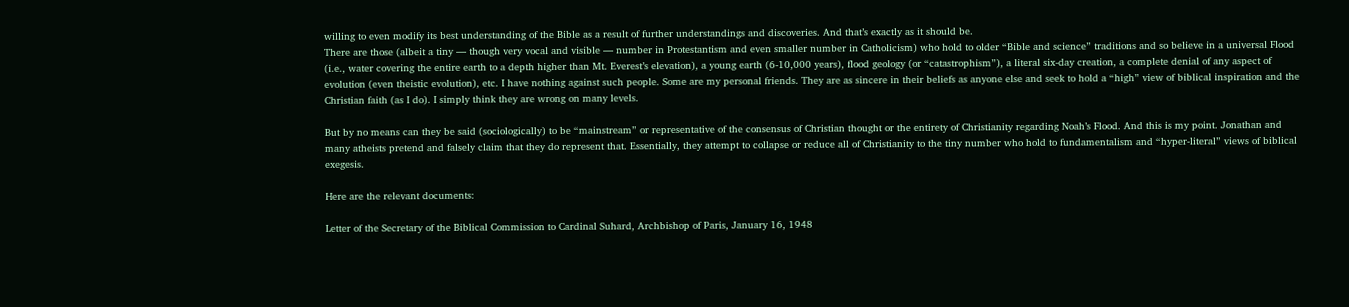willing to even modify its best understanding of the Bible as a result of further understandings and discoveries. And that’s exactly as it should be.
There are those (albeit a tiny — though very vocal and visible — number in Protestantism and even smaller number in Catholicism) who hold to older “Bible and science” traditions and so believe in a universal Flood (i.e., water covering the entire earth to a depth higher than Mt. Everest’s elevation), a young earth (6-10,000 years), flood geology (or “catastrophism”), a literal six-day creation, a complete denial of any aspect of evolution (even theistic evolution), etc. I have nothing against such people. Some are my personal friends. They are as sincere in their beliefs as anyone else and seek to hold a “high” view of biblical inspiration and the Christian faith (as I do). I simply think they are wrong on many levels.

But by no means can they be said (sociologically) to be “mainstream” or representative of the consensus of Christian thought or the entirety of Christianity regarding Noah’s Flood. And this is my point. Jonathan and many atheists pretend and falsely claim that they do represent that. Essentially, they attempt to collapse or reduce all of Christianity to the tiny number who hold to fundamentalism and “hyper-literal” views of biblical exegesis.

Here are the relevant documents:

Letter of the Secretary of the Biblical Commission to Cardinal Suhard, Archbishop of Paris, January 16, 1948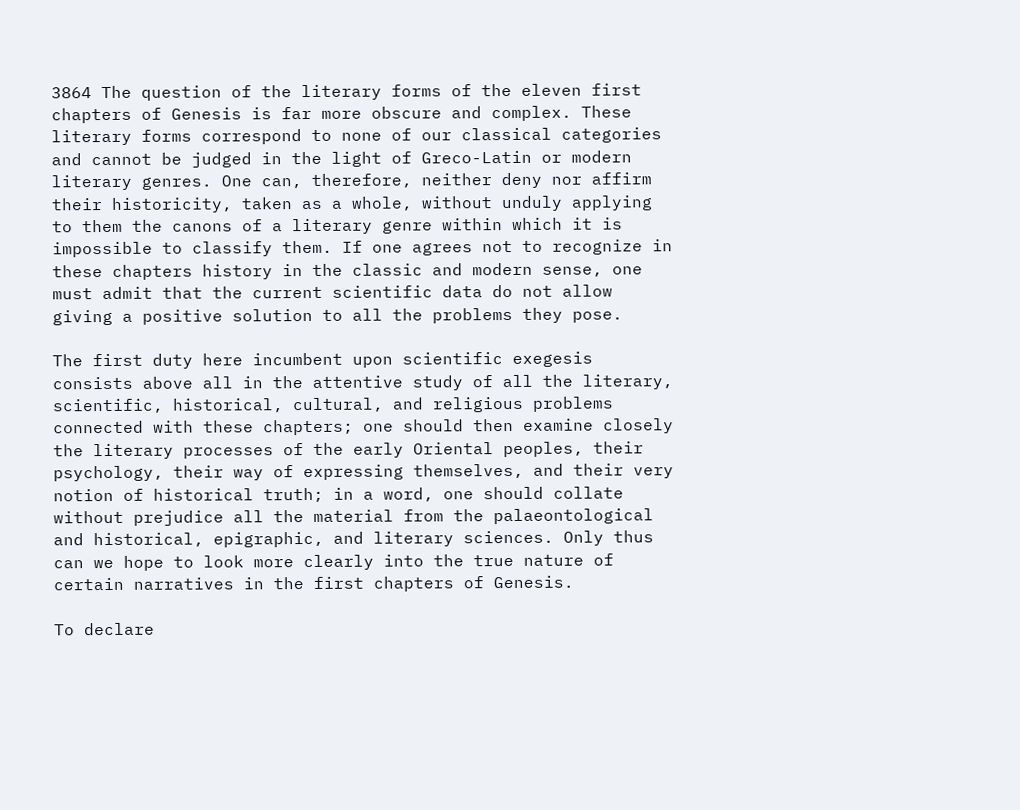3864 The question of the literary forms of the eleven first chapters of Genesis is far more obscure and complex. These literary forms correspond to none of our classical categories and cannot be judged in the light of Greco-Latin or modern literary genres. One can, therefore, neither deny nor affirm their historicity, taken as a whole, without unduly applying to them the canons of a literary genre within which it is impossible to classify them. If one agrees not to recognize in these chapters history in the classic and modern sense, one must admit that the current scientific data do not allow giving a positive solution to all the problems they pose.

The first duty here incumbent upon scientific exegesis consists above all in the attentive study of all the literary, scientific, historical, cultural, and religious problems connected with these chapters; one should then examine closely the literary processes of the early Oriental peoples, their psychology, their way of expressing themselves, and their very notion of historical truth; in a word, one should collate without prejudice all the material from the palaeontological and historical, epigraphic, and literary sciences. Only thus can we hope to look more clearly into the true nature of certain narratives in the first chapters of Genesis.

To declare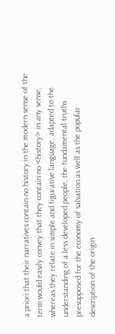a priori that their narratives contain no history in the modern sense of the term would easily convey that they contain no <history> in any sense, whereas they relate in simple and figurative language, adapted to the understanding of a less developed people, the fundamental truths presupposed for the economy of salvation as well as the popular description of the origin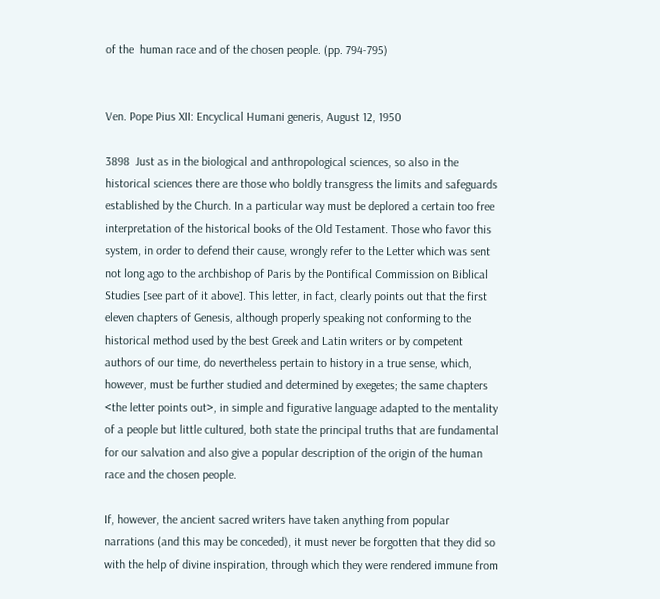of the  human race and of the chosen people. (pp. 794-795)


Ven. Pope Pius XII: Encyclical Humani generis, August 12, 1950

3898  Just as in the biological and anthropological sciences, so also in the historical sciences there are those who boldly transgress the limits and safeguards established by the Church. In a particular way must be deplored a certain too free interpretation of the historical books of the Old Testament. Those who favor this system, in order to defend their cause, wrongly refer to the Letter which was sent not long ago to the archbishop of Paris by the Pontifical Commission on Biblical Studies [see part of it above]. This letter, in fact, clearly points out that the first eleven chapters of Genesis, although properly speaking not conforming to the historical method used by the best Greek and Latin writers or by competent authors of our time, do nevertheless pertain to history in a true sense, which, however, must be further studied and determined by exegetes; the same chapters <the letter points out>, in simple and figurative language adapted to the mentality of a people but little cultured, both state the principal truths that are fundamental for our salvation and also give a popular description of the origin of the human race and the chosen people.

If, however, the ancient sacred writers have taken anything from popular narrations (and this may be conceded), it must never be forgotten that they did so with the help of divine inspiration, through which they were rendered immune from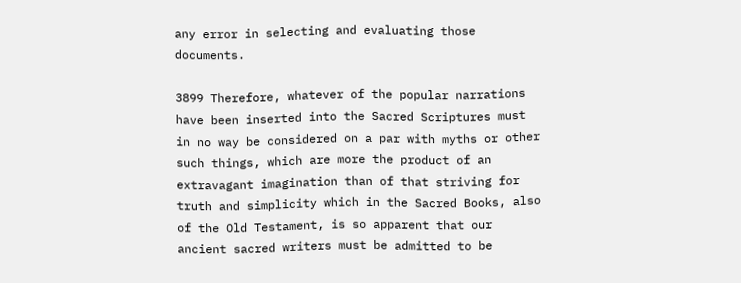any error in selecting and evaluating those documents.

3899 Therefore, whatever of the popular narrations have been inserted into the Sacred Scriptures must in no way be considered on a par with myths or other such things, which are more the product of an extravagant imagination than of that striving for truth and simplicity which in the Sacred Books, also of the Old Testament, is so apparent that our ancient sacred writers must be admitted to be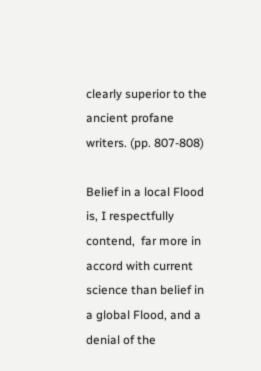clearly superior to the ancient profane writers. (pp. 807-808)

Belief in a local Flood is, I respectfully contend,  far more in accord with current science than belief in a global Flood, and a denial of the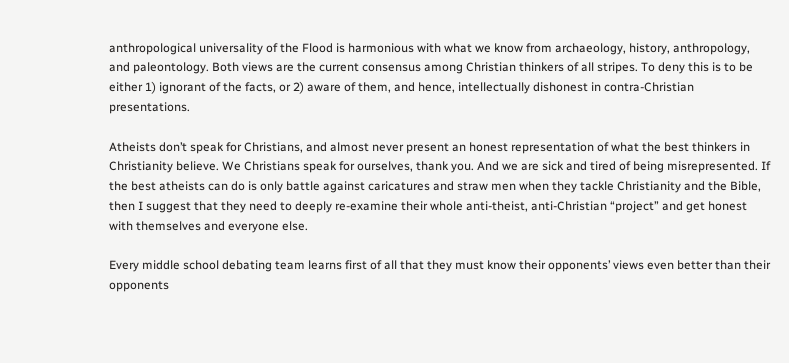anthropological universality of the Flood is harmonious with what we know from archaeology, history, anthropology, and paleontology. Both views are the current consensus among Christian thinkers of all stripes. To deny this is to be either 1) ignorant of the facts, or 2) aware of them, and hence, intellectually dishonest in contra-Christian presentations.

Atheists don’t speak for Christians, and almost never present an honest representation of what the best thinkers in Christianity believe. We Christians speak for ourselves, thank you. And we are sick and tired of being misrepresented. If the best atheists can do is only battle against caricatures and straw men when they tackle Christianity and the Bible, then I suggest that they need to deeply re-examine their whole anti-theist, anti-Christian “project” and get honest with themselves and everyone else.

Every middle school debating team learns first of all that they must know their opponents’ views even better than their opponents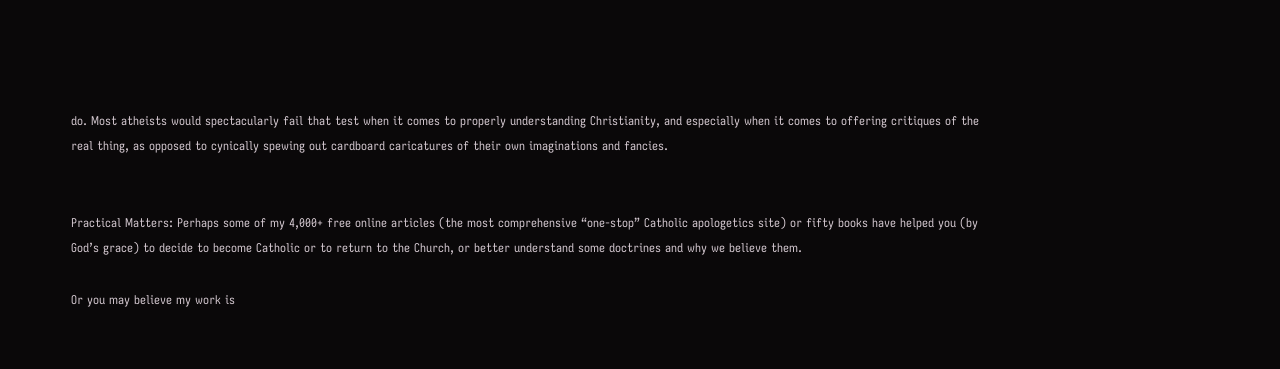do. Most atheists would spectacularly fail that test when it comes to properly understanding Christianity, and especially when it comes to offering critiques of the real thing, as opposed to cynically spewing out cardboard caricatures of their own imaginations and fancies.


Practical Matters: Perhaps some of my 4,000+ free online articles (the most comprehensive “one-stop” Catholic apologetics site) or fifty books have helped you (by God’s grace) to decide to become Catholic or to return to the Church, or better understand some doctrines and why we believe them.

Or you may believe my work is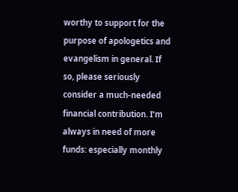worthy to support for the purpose of apologetics and evangelism in general. If so, please seriously consider a much-needed financial contribution. I’m always in need of more funds: especially monthly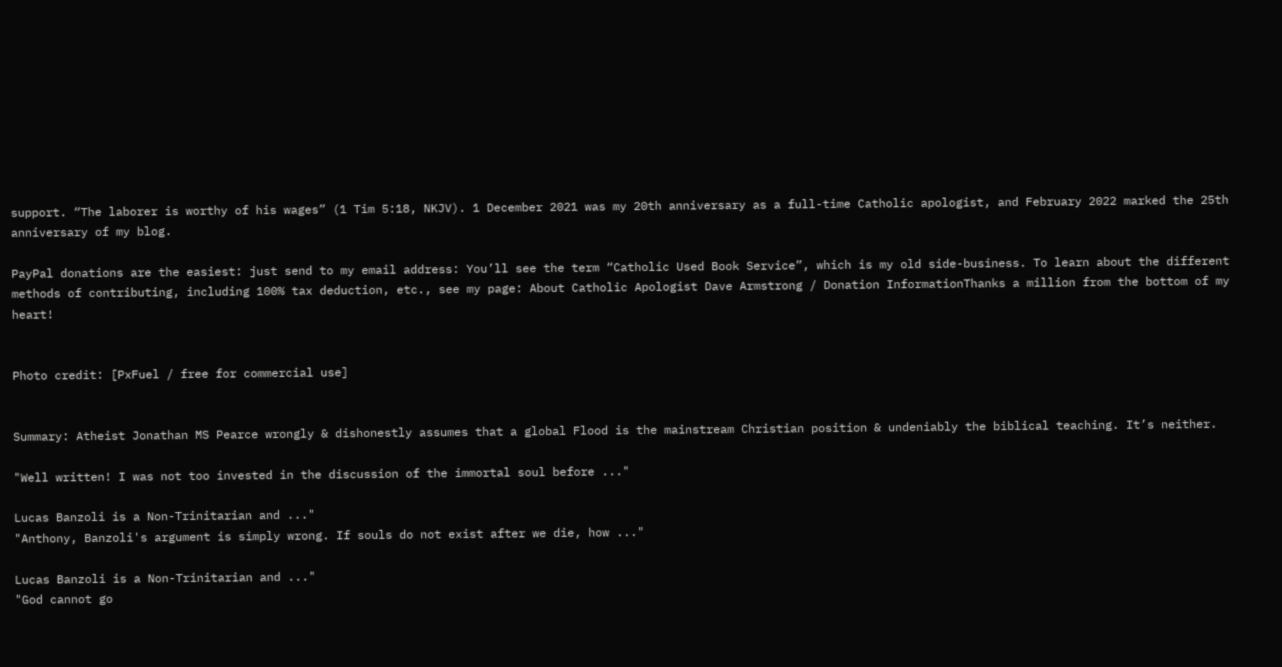support. “The laborer is worthy of his wages” (1 Tim 5:18, NKJV). 1 December 2021 was my 20th anniversary as a full-time Catholic apologist, and February 2022 marked the 25th anniversary of my blog.

PayPal donations are the easiest: just send to my email address: You’ll see the term “Catholic Used Book Service”, which is my old side-business. To learn about the different methods of contributing, including 100% tax deduction, etc., see my page: About Catholic Apologist Dave Armstrong / Donation InformationThanks a million from the bottom of my heart!


Photo credit: [PxFuel / free for commercial use]


Summary: Atheist Jonathan MS Pearce wrongly & dishonestly assumes that a global Flood is the mainstream Christian position & undeniably the biblical teaching. It’s neither.

"Well written! I was not too invested in the discussion of the immortal soul before ..."

Lucas Banzoli is a Non-Trinitarian and ..."
"Anthony, Banzoli's argument is simply wrong. If souls do not exist after we die, how ..."

Lucas Banzoli is a Non-Trinitarian and ..."
"God cannot go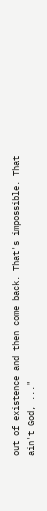out of existence and then come back. That's impossible. That ain't God, ..."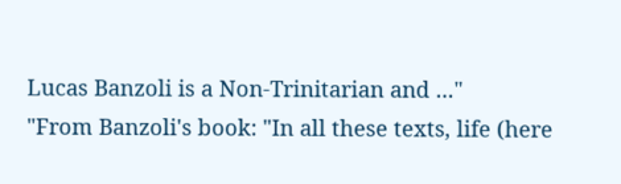Lucas Banzoli is a Non-Trinitarian and ..."
"From Banzoli's book: "In all these texts, life (here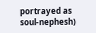portrayed as soul-nephesh)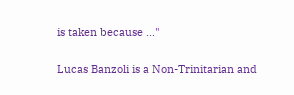is taken because ..."

Lucas Banzoli is a Non-Trinitarian and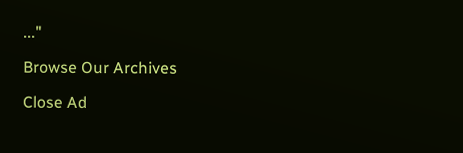..."

Browse Our Archives

Close Ad